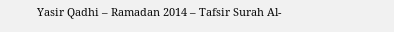Yasir Qadhi – Ramadan 2014 – Tafsir Surah Al-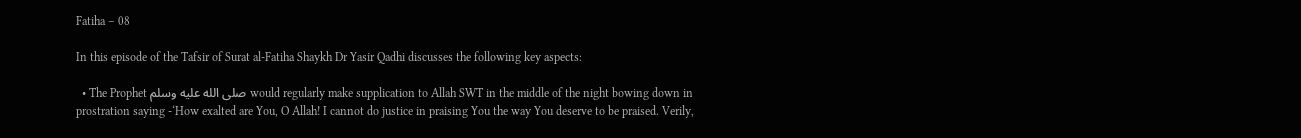Fatiha – 08

In this episode of the Tafsir of Surat al-Fatiha Shaykh Dr Yasir Qadhi discusses the following key aspects:

  • The Prophet صلى الله عليه وسلم would regularly make supplication to Allah SWT in the middle of the night bowing down in prostration saying -‘How exalted are You, O Allah! I cannot do justice in praising You the way You deserve to be praised. Verily,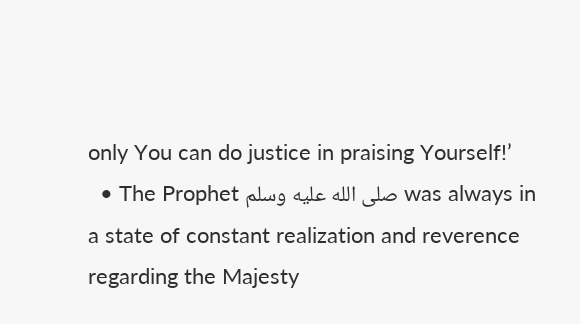only You can do justice in praising Yourself!’
  • The Prophet صلى الله عليه وسلم was always in a state of constant realization and reverence regarding the Majesty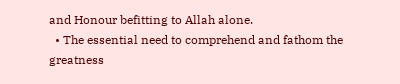and Honour befitting to Allah alone.
  • The essential need to comprehend and fathom the greatness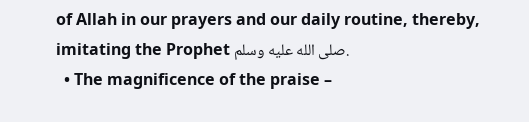of Allah in our prayers and our daily routine, thereby, imitating the Prophet صلى الله عليه وسلم.
  • The magnificence of the praise –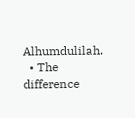Alhumdulilah.
  • The difference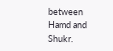between Hamd and Shukr.